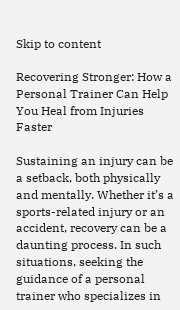Skip to content

Recovering Stronger: How a Personal Trainer Can Help You Heal from Injuries Faster

Sustaining an injury can be a setback, both physically and mentally. Whether it’s a sports-related injury or an accident, recovery can be a daunting process. In such situations, seeking the guidance of a personal trainer who specializes in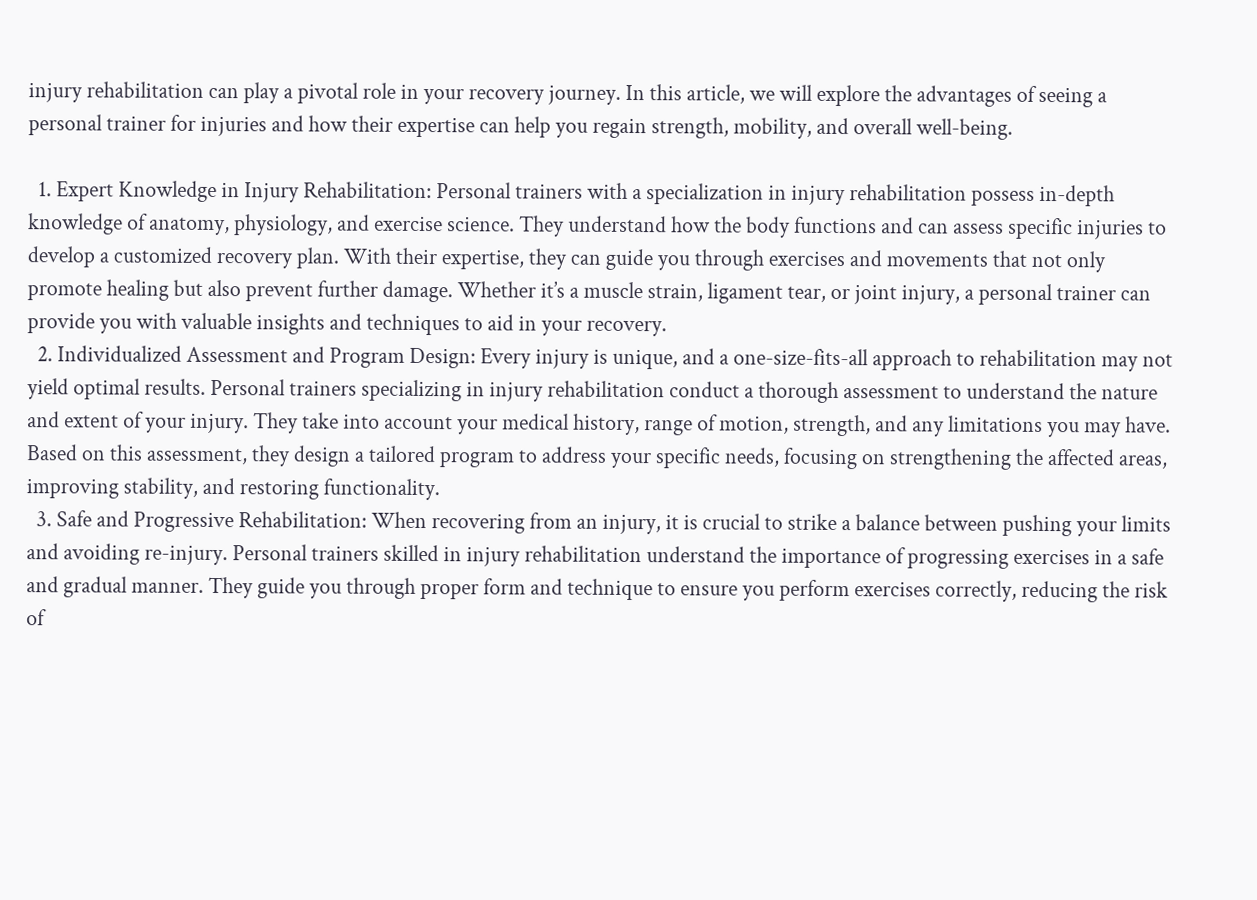injury rehabilitation can play a pivotal role in your recovery journey. In this article, we will explore the advantages of seeing a personal trainer for injuries and how their expertise can help you regain strength, mobility, and overall well-being.

  1. Expert Knowledge in Injury Rehabilitation: Personal trainers with a specialization in injury rehabilitation possess in-depth knowledge of anatomy, physiology, and exercise science. They understand how the body functions and can assess specific injuries to develop a customized recovery plan. With their expertise, they can guide you through exercises and movements that not only promote healing but also prevent further damage. Whether it’s a muscle strain, ligament tear, or joint injury, a personal trainer can provide you with valuable insights and techniques to aid in your recovery.
  2. Individualized Assessment and Program Design: Every injury is unique, and a one-size-fits-all approach to rehabilitation may not yield optimal results. Personal trainers specializing in injury rehabilitation conduct a thorough assessment to understand the nature and extent of your injury. They take into account your medical history, range of motion, strength, and any limitations you may have. Based on this assessment, they design a tailored program to address your specific needs, focusing on strengthening the affected areas, improving stability, and restoring functionality.
  3. Safe and Progressive Rehabilitation: When recovering from an injury, it is crucial to strike a balance between pushing your limits and avoiding re-injury. Personal trainers skilled in injury rehabilitation understand the importance of progressing exercises in a safe and gradual manner. They guide you through proper form and technique to ensure you perform exercises correctly, reducing the risk of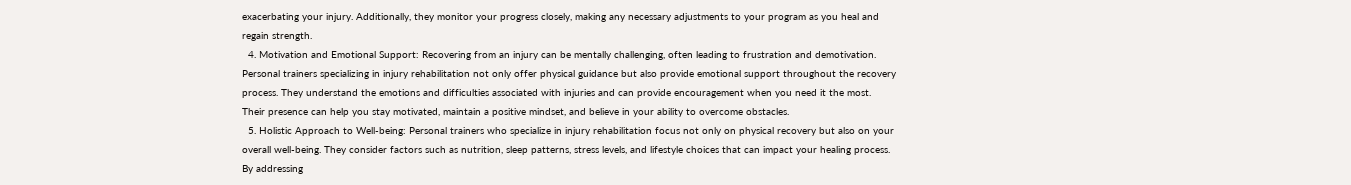exacerbating your injury. Additionally, they monitor your progress closely, making any necessary adjustments to your program as you heal and regain strength.
  4. Motivation and Emotional Support: Recovering from an injury can be mentally challenging, often leading to frustration and demotivation. Personal trainers specializing in injury rehabilitation not only offer physical guidance but also provide emotional support throughout the recovery process. They understand the emotions and difficulties associated with injuries and can provide encouragement when you need it the most. Their presence can help you stay motivated, maintain a positive mindset, and believe in your ability to overcome obstacles.
  5. Holistic Approach to Well-being: Personal trainers who specialize in injury rehabilitation focus not only on physical recovery but also on your overall well-being. They consider factors such as nutrition, sleep patterns, stress levels, and lifestyle choices that can impact your healing process. By addressing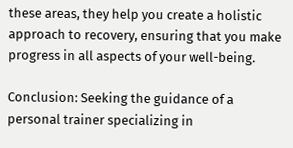these areas, they help you create a holistic approach to recovery, ensuring that you make progress in all aspects of your well-being.

Conclusion: Seeking the guidance of a personal trainer specializing in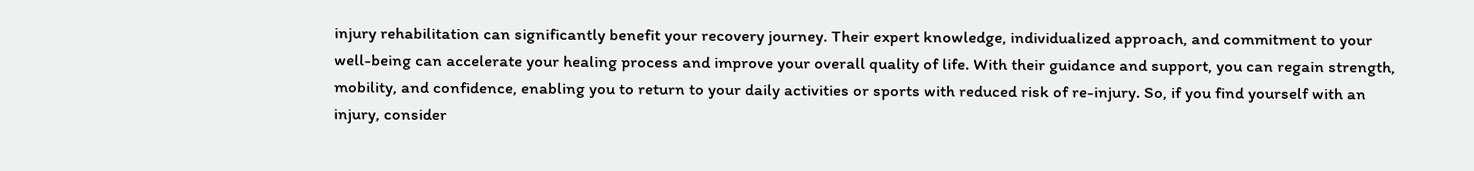injury rehabilitation can significantly benefit your recovery journey. Their expert knowledge, individualized approach, and commitment to your well-being can accelerate your healing process and improve your overall quality of life. With their guidance and support, you can regain strength, mobility, and confidence, enabling you to return to your daily activities or sports with reduced risk of re-injury. So, if you find yourself with an injury, consider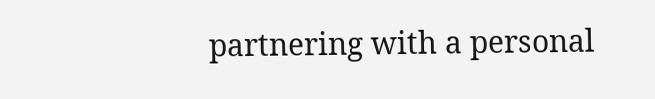partnering with a personal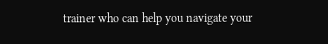trainer who can help you navigate your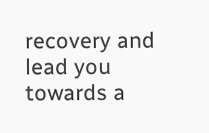recovery and lead you towards a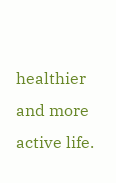healthier and more active life.